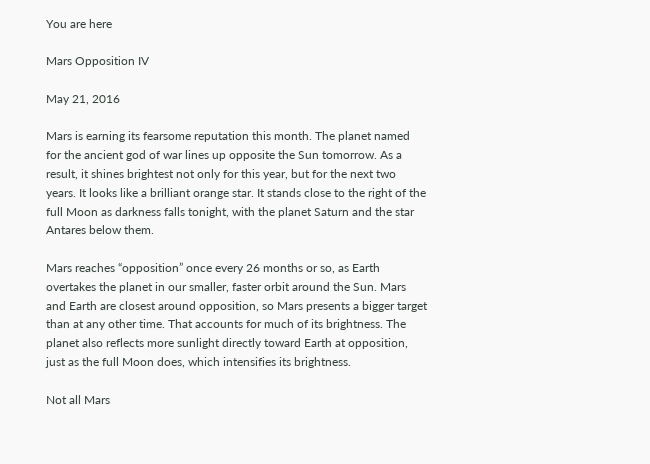You are here

Mars Opposition IV

May 21, 2016

Mars is earning its fearsome reputation this month. The planet named for the ancient god of war lines up opposite the Sun tomorrow. As a result, it shines brightest not only for this year, but for the next two years. It looks like a brilliant orange star. It stands close to the right of the full Moon as darkness falls tonight, with the planet Saturn and the star Antares below them.

Mars reaches “opposition” once every 26 months or so, as Earth overtakes the planet in our smaller, faster orbit around the Sun. Mars and Earth are closest around opposition, so Mars presents a bigger target than at any other time. That accounts for much of its brightness. The planet also reflects more sunlight directly toward Earth at opposition, just as the full Moon does, which intensifies its brightness.

Not all Mars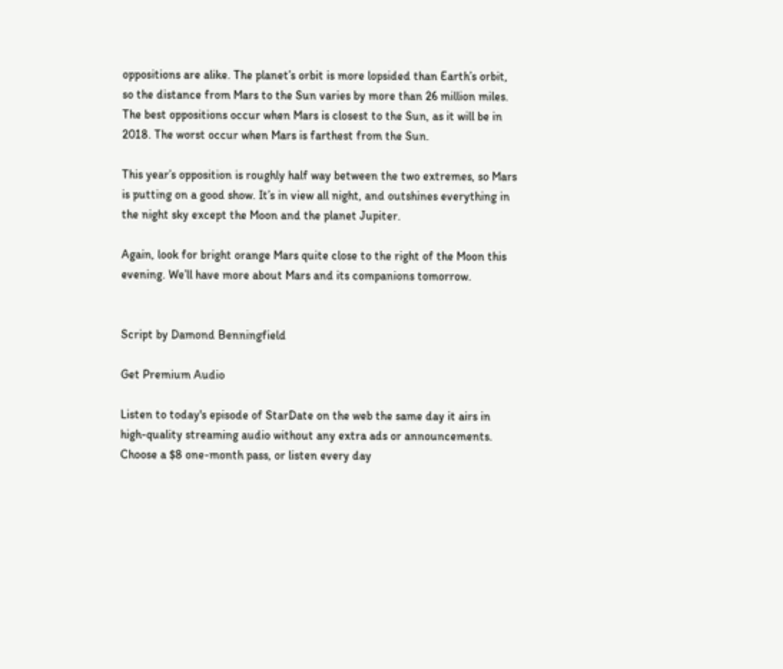oppositions are alike. The planet’s orbit is more lopsided than Earth’s orbit, so the distance from Mars to the Sun varies by more than 26 million miles. The best oppositions occur when Mars is closest to the Sun, as it will be in 2018. The worst occur when Mars is farthest from the Sun.

This year’s opposition is roughly half way between the two extremes, so Mars is putting on a good show. It’s in view all night, and outshines everything in the night sky except the Moon and the planet Jupiter.

Again, look for bright orange Mars quite close to the right of the Moon this evening. We’ll have more about Mars and its companions tomorrow.


Script by Damond Benningfield

Get Premium Audio

Listen to today's episode of StarDate on the web the same day it airs in high-quality streaming audio without any extra ads or announcements. Choose a $8 one-month pass, or listen every day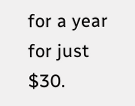for a year for just $30.